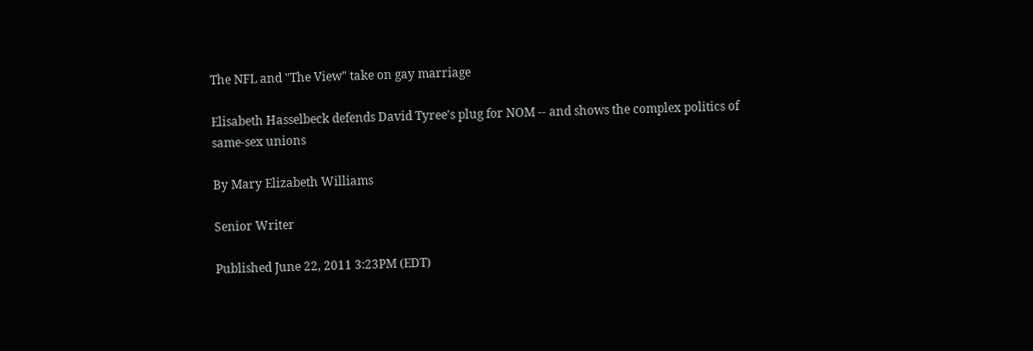The NFL and "The View" take on gay marriage

Elisabeth Hasselbeck defends David Tyree's plug for NOM -- and shows the complex politics of same-sex unions

By Mary Elizabeth Williams

Senior Writer

Published June 22, 2011 3:23PM (EDT)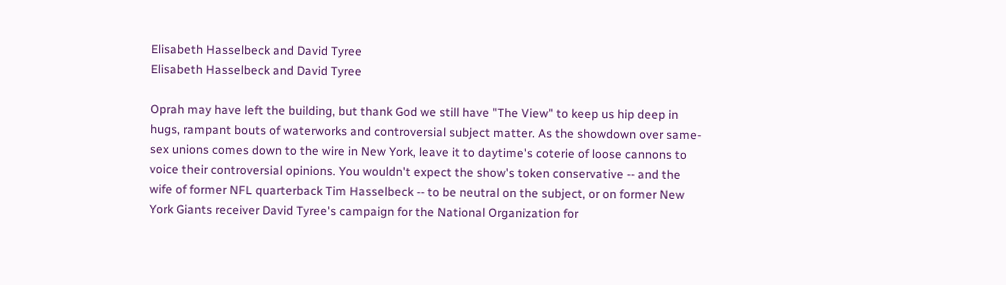Elisabeth Hasselbeck and David Tyree
Elisabeth Hasselbeck and David Tyree

Oprah may have left the building, but thank God we still have "The View" to keep us hip deep in hugs, rampant bouts of waterworks and controversial subject matter. As the showdown over same-sex unions comes down to the wire in New York, leave it to daytime's coterie of loose cannons to voice their controversial opinions. You wouldn't expect the show's token conservative -- and the wife of former NFL quarterback Tim Hasselbeck -- to be neutral on the subject, or on former New York Giants receiver David Tyree's campaign for the National Organization for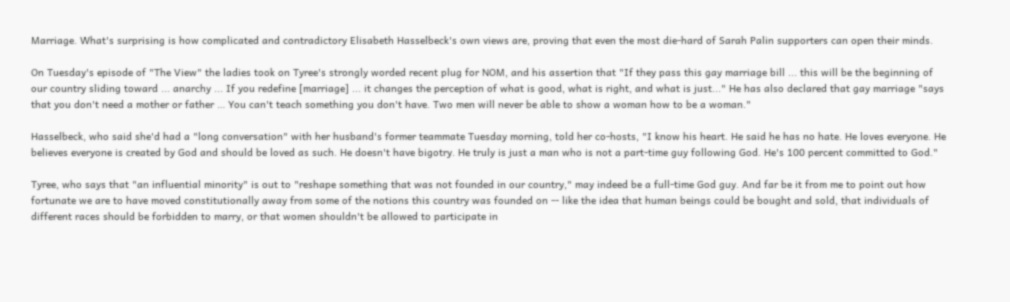Marriage. What's surprising is how complicated and contradictory Elisabeth Hasselbeck's own views are, proving that even the most die-hard of Sarah Palin supporters can open their minds.

On Tuesday's episode of "The View" the ladies took on Tyree's strongly worded recent plug for NOM, and his assertion that "If they pass this gay marriage bill ... this will be the beginning of our country sliding toward ... anarchy ... If you redefine [marriage] ... it changes the perception of what is good, what is right, and what is just..." He has also declared that gay marriage "says that you don't need a mother or father … You can't teach something you don't have. Two men will never be able to show a woman how to be a woman."

Hasselbeck, who said she'd had a "long conversation" with her husband's former teammate Tuesday morning, told her co-hosts, "I know his heart. He said he has no hate. He loves everyone. He believes everyone is created by God and should be loved as such. He doesn't have bigotry. He truly is just a man who is not a part-time guy following God. He's 100 percent committed to God."

Tyree, who says that "an influential minority" is out to "reshape something that was not founded in our country," may indeed be a full-time God guy. And far be it from me to point out how fortunate we are to have moved constitutionally away from some of the notions this country was founded on -- like the idea that human beings could be bought and sold, that individuals of different races should be forbidden to marry, or that women shouldn't be allowed to participate in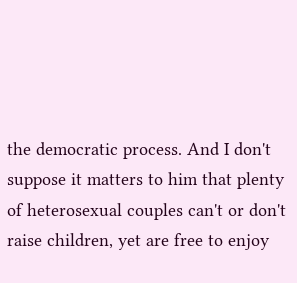the democratic process. And I don't suppose it matters to him that plenty of heterosexual couples can't or don't raise children, yet are free to enjoy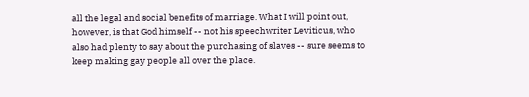all the legal and social benefits of marriage. What I will point out, however, is that God himself -- not his speechwriter Leviticus, who also had plenty to say about the purchasing of slaves -- sure seems to keep making gay people all over the place.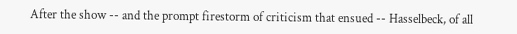After the show -- and the prompt firestorm of criticism that ensued -- Hasselbeck, of all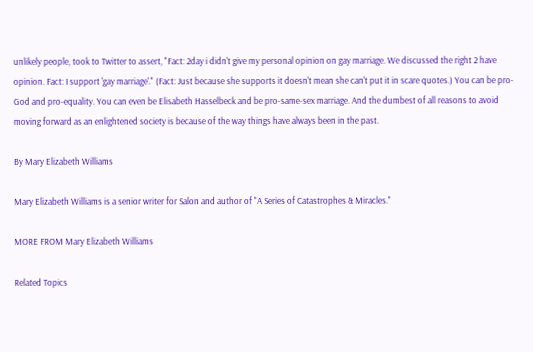unlikely people, took to Twitter to assert, "Fact: 2day i didn't give my personal opinion on gay marriage. We discussed the right 2 have opinion. Fact: I support 'gay marriage'." (Fact: Just because she supports it doesn't mean she can't put it in scare quotes.) You can be pro-God and pro-equality. You can even be Elisabeth Hasselbeck and be pro-same-sex marriage. And the dumbest of all reasons to avoid moving forward as an enlightened society is because of the way things have always been in the past.

By Mary Elizabeth Williams

Mary Elizabeth Williams is a senior writer for Salon and author of "A Series of Catastrophes & Miracles."

MORE FROM Mary Elizabeth Williams

Related Topics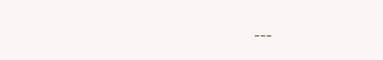---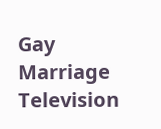Gay Marriage Television